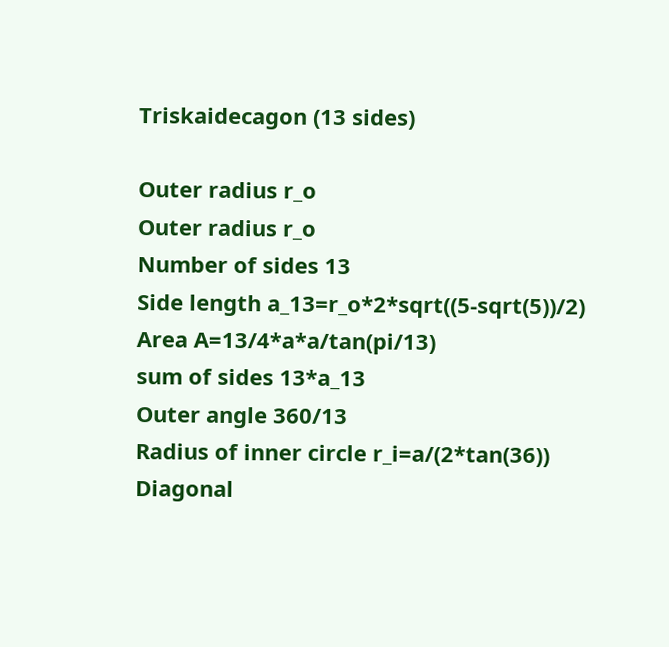Triskaidecagon (13 sides)

Outer radius r_o
Outer radius r_o
Number of sides 13
Side length a_13=r_o*2*sqrt((5-sqrt(5))/2)
Area A=13/4*a*a/tan(pi/13)
sum of sides 13*a_13
Outer angle 360/13
Radius of inner circle r_i=a/(2*tan(36))
Diagonal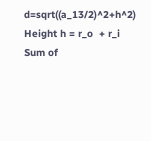d=sqrt((a_13/2)^2+h^2)
Height h = r_o  + r_i
Sum of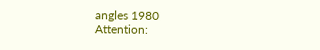angles 1980
Attention: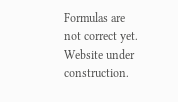Formulas are not correct yet. Website under construction.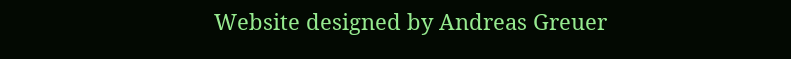Website designed by Andreas Greuer